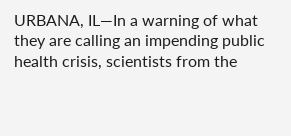URBANA, IL—In a warning of what they are calling an impending public health crisis, scientists from the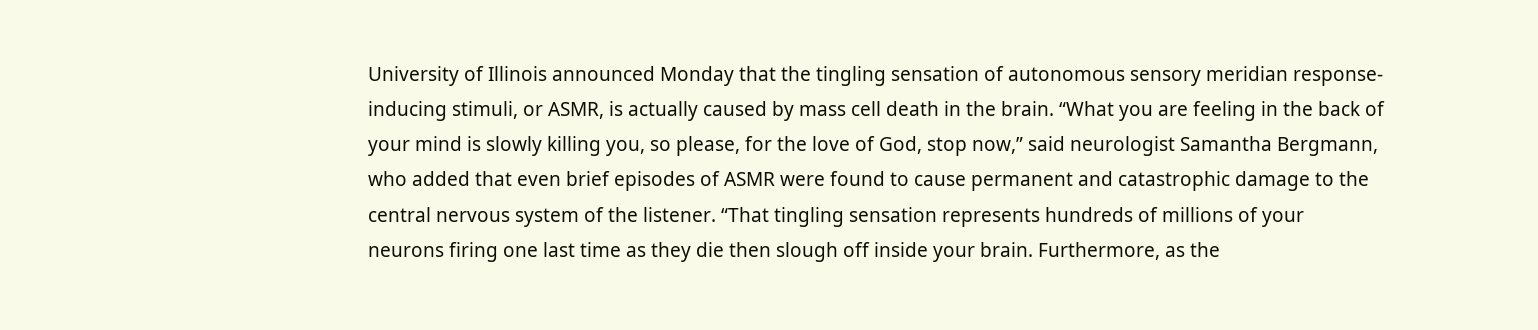University of Illinois announced Monday that the tingling sensation of autonomous sensory meridian response-inducing stimuli, or ASMR, is actually caused by mass cell death in the brain. “What you are feeling in the back of your mind is slowly killing you, so please, for the love of God, stop now,” said neurologist Samantha Bergmann, who added that even brief episodes of ASMR were found to cause permanent and catastrophic damage to the central nervous system of the listener. “That tingling sensation represents hundreds of millions of your neurons firing one last time as they die then slough off inside your brain. Furthermore, as the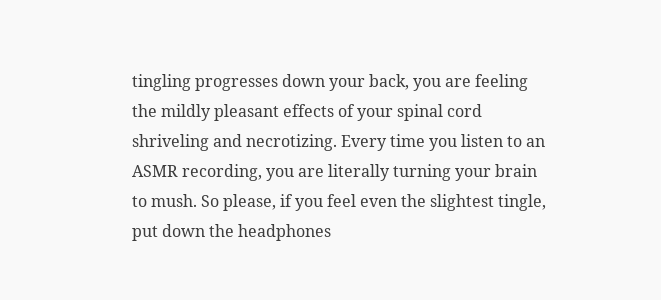tingling progresses down your back, you are feeling the mildly pleasant effects of your spinal cord shriveling and necrotizing. Every time you listen to an ASMR recording, you are literally turning your brain to mush. So please, if you feel even the slightest tingle, put down the headphones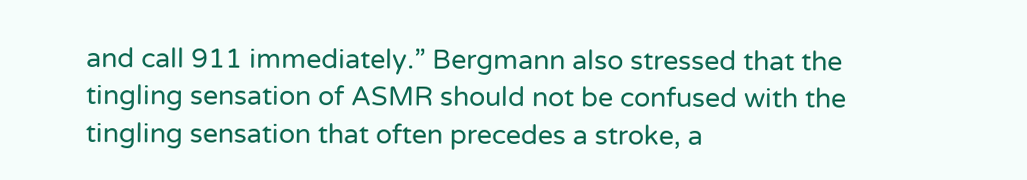and call 911 immediately.” Bergmann also stressed that the tingling sensation of ASMR should not be confused with the tingling sensation that often precedes a stroke, a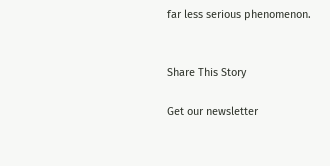far less serious phenomenon.


Share This Story

Get our newsletter